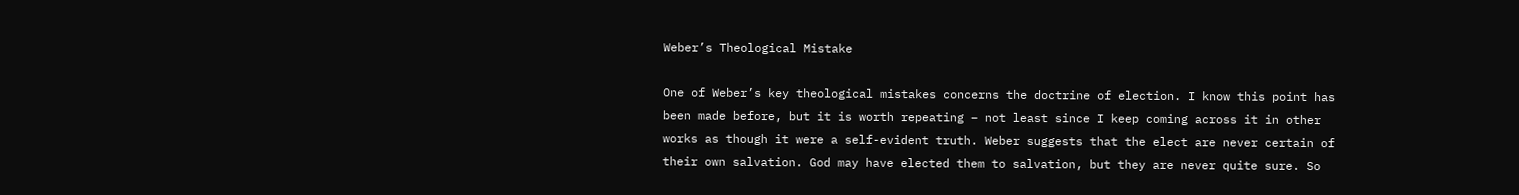Weber’s Theological Mistake

One of Weber’s key theological mistakes concerns the doctrine of election. I know this point has been made before, but it is worth repeating – not least since I keep coming across it in other works as though it were a self-evident truth. Weber suggests that the elect are never certain of their own salvation. God may have elected them to salvation, but they are never quite sure. So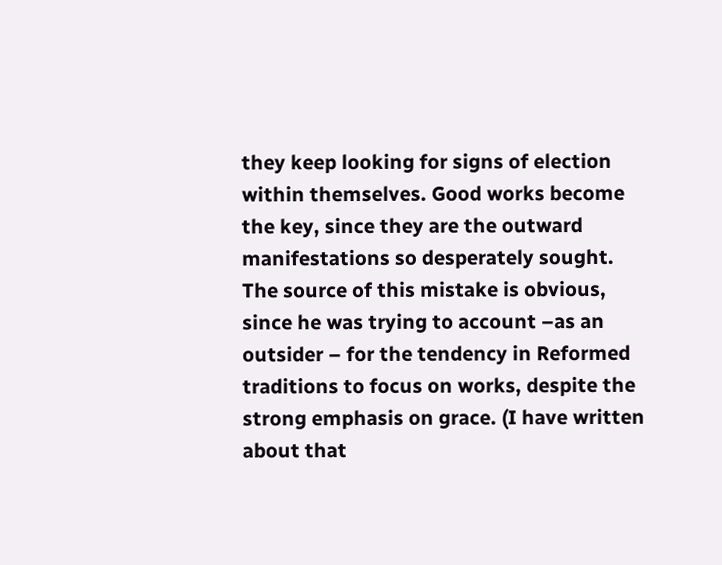they keep looking for signs of election within themselves. Good works become the key, since they are the outward manifestations so desperately sought. The source of this mistake is obvious, since he was trying to account –as an outsider – for the tendency in Reformed traditions to focus on works, despite the strong emphasis on grace. (I have written about that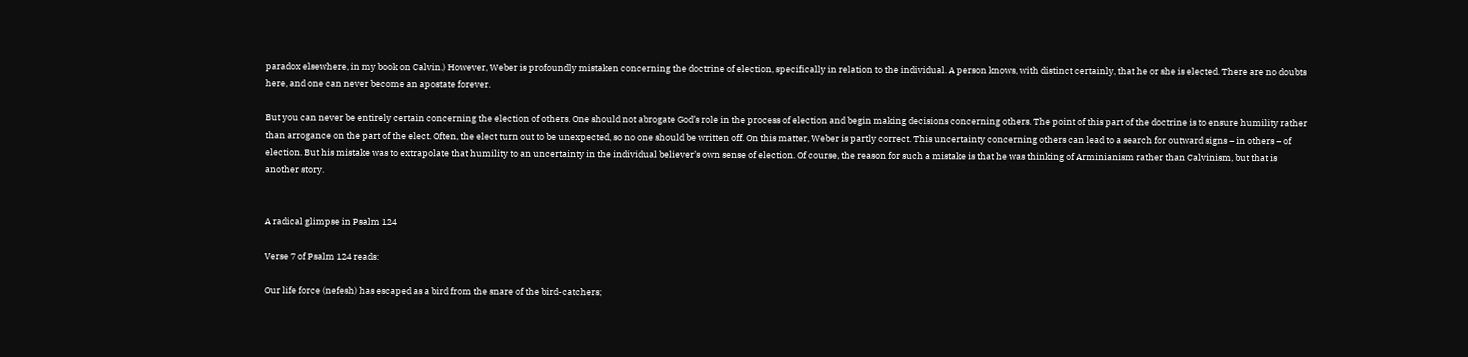paradox elsewhere, in my book on Calvin.) However, Weber is profoundly mistaken concerning the doctrine of election, specifically in relation to the individual. A person knows, with distinct certainly, that he or she is elected. There are no doubts here, and one can never become an apostate forever.

But you can never be entirely certain concerning the election of others. One should not abrogate God’s role in the process of election and begin making decisions concerning others. The point of this part of the doctrine is to ensure humility rather than arrogance on the part of the elect. Often, the elect turn out to be unexpected, so no one should be written off. On this matter, Weber is partly correct. This uncertainty concerning others can lead to a search for outward signs – in others – of election. But his mistake was to extrapolate that humility to an uncertainty in the individual believer’s own sense of election. Of course, the reason for such a mistake is that he was thinking of Arminianism rather than Calvinism, but that is another story.


A radical glimpse in Psalm 124

Verse 7 of Psalm 124 reads:

Our life force (nefesh) has escaped as a bird from the snare of the bird-catchers;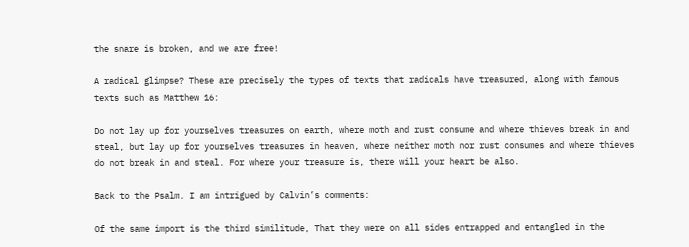the snare is broken, and we are free!

A radical glimpse? These are precisely the types of texts that radicals have treasured, along with famous texts such as Matthew 16:

Do not lay up for yourselves treasures on earth, where moth and rust consume and where thieves break in and steal, but lay up for yourselves treasures in heaven, where neither moth nor rust consumes and where thieves do not break in and steal. For where your treasure is, there will your heart be also.

Back to the Psalm. I am intrigued by Calvin’s comments:

Of the same import is the third similitude, That they were on all sides entrapped and entangled in the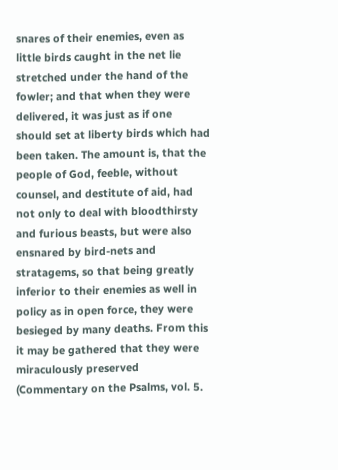snares of their enemies, even as little birds caught in the net lie stretched under the hand of the fowler; and that when they were delivered, it was just as if one should set at liberty birds which had been taken. The amount is, that the people of God, feeble, without counsel, and destitute of aid, had not only to deal with bloodthirsty and furious beasts, but were also ensnared by bird-nets and stratagems, so that being greatly inferior to their enemies as well in policy as in open force, they were besieged by many deaths. From this it may be gathered that they were miraculously preserved (Commentary on the Psalms, vol. 5.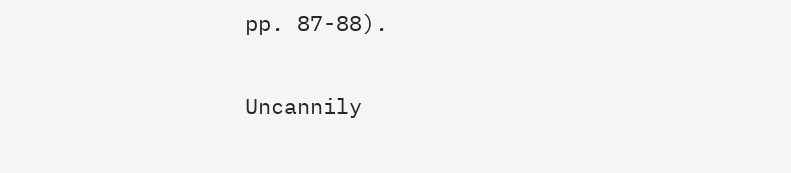pp. 87-88).

Uncannily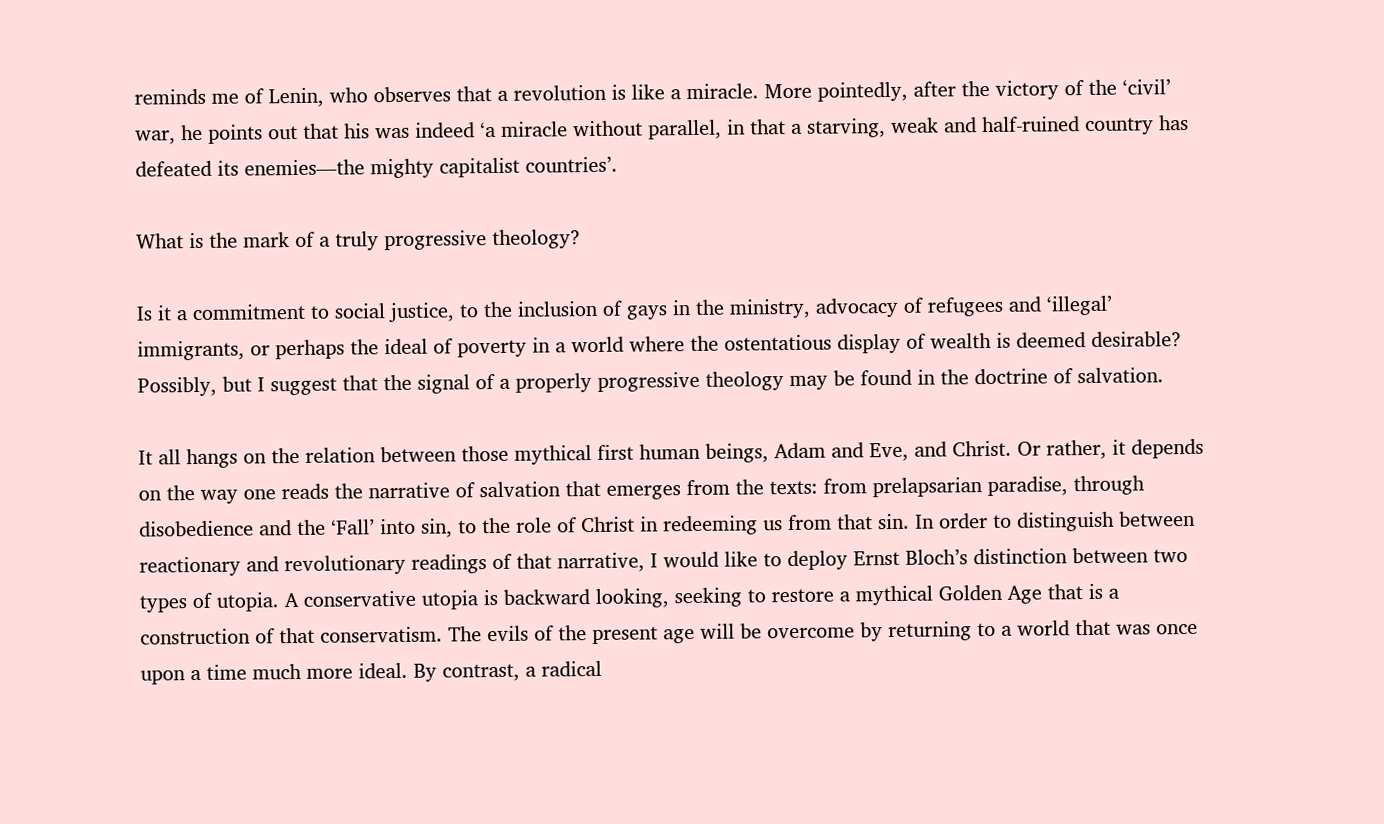reminds me of Lenin, who observes that a revolution is like a miracle. More pointedly, after the victory of the ‘civil’ war, he points out that his was indeed ‘a miracle without parallel, in that a starving, weak and half-ruined country has defeated its enemies—the mighty capitalist countries’.

What is the mark of a truly progressive theology?

Is it a commitment to social justice, to the inclusion of gays in the ministry, advocacy of refugees and ‘illegal’ immigrants, or perhaps the ideal of poverty in a world where the ostentatious display of wealth is deemed desirable? Possibly, but I suggest that the signal of a properly progressive theology may be found in the doctrine of salvation.

It all hangs on the relation between those mythical first human beings, Adam and Eve, and Christ. Or rather, it depends on the way one reads the narrative of salvation that emerges from the texts: from prelapsarian paradise, through disobedience and the ‘Fall’ into sin, to the role of Christ in redeeming us from that sin. In order to distinguish between reactionary and revolutionary readings of that narrative, I would like to deploy Ernst Bloch’s distinction between two types of utopia. A conservative utopia is backward looking, seeking to restore a mythical Golden Age that is a construction of that conservatism. The evils of the present age will be overcome by returning to a world that was once upon a time much more ideal. By contrast, a radical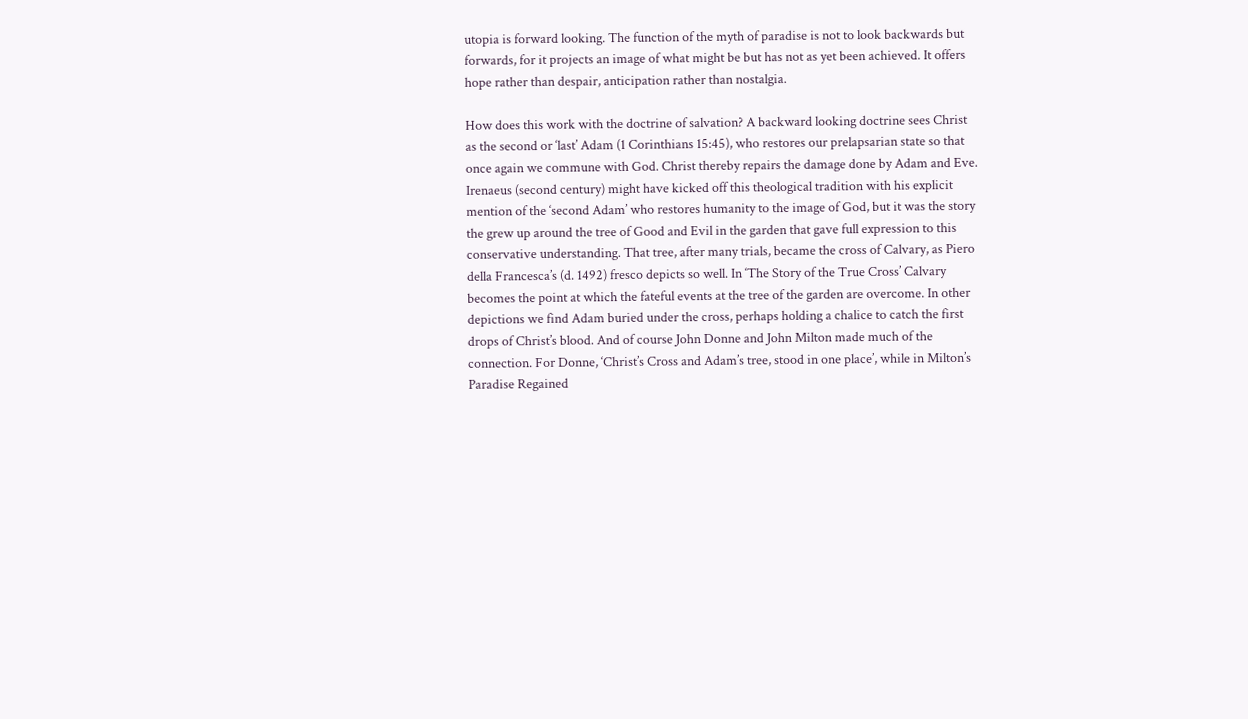utopia is forward looking. The function of the myth of paradise is not to look backwards but forwards, for it projects an image of what might be but has not as yet been achieved. It offers hope rather than despair, anticipation rather than nostalgia.

How does this work with the doctrine of salvation? A backward looking doctrine sees Christ as the second or ‘last’ Adam (1 Corinthians 15:45), who restores our prelapsarian state so that once again we commune with God. Christ thereby repairs the damage done by Adam and Eve. Irenaeus (second century) might have kicked off this theological tradition with his explicit mention of the ‘second Adam’ who restores humanity to the image of God, but it was the story the grew up around the tree of Good and Evil in the garden that gave full expression to this conservative understanding. That tree, after many trials, became the cross of Calvary, as Piero della Francesca’s (d. 1492) fresco depicts so well. In ‘The Story of the True Cross’ Calvary becomes the point at which the fateful events at the tree of the garden are overcome. In other depictions we find Adam buried under the cross, perhaps holding a chalice to catch the first drops of Christ’s blood. And of course John Donne and John Milton made much of the connection. For Donne, ‘Christ’s Cross and Adam’s tree, stood in one place’, while in Milton’s Paradise Regained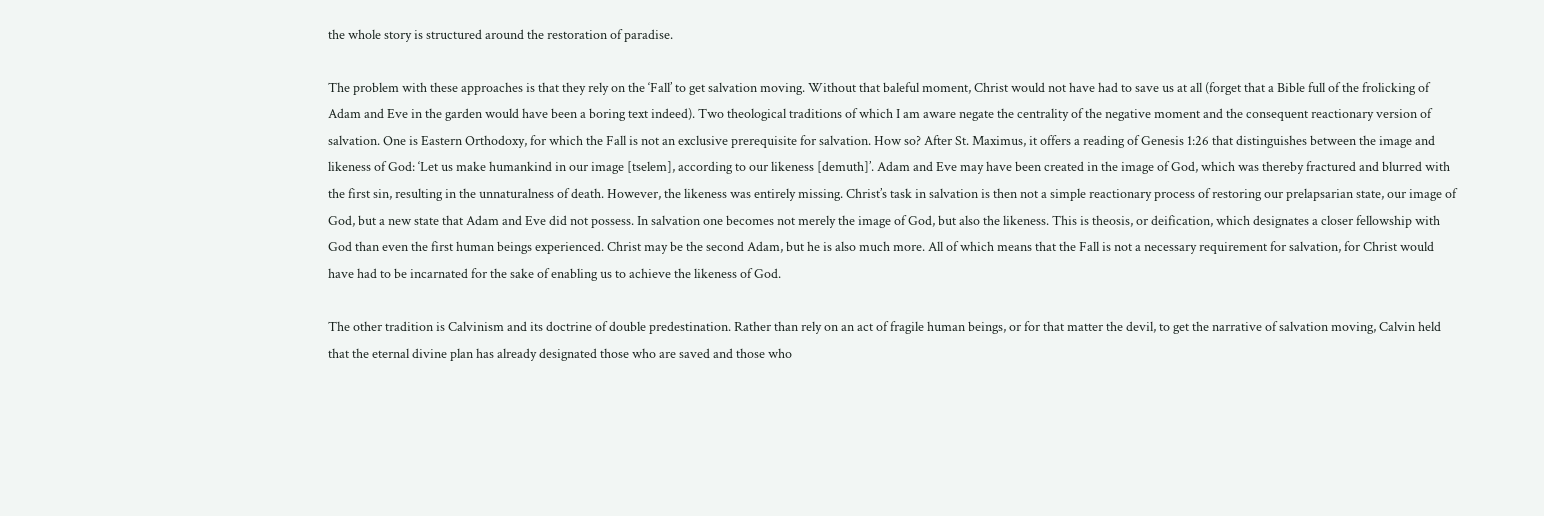the whole story is structured around the restoration of paradise.

The problem with these approaches is that they rely on the ‘Fall’ to get salvation moving. Without that baleful moment, Christ would not have had to save us at all (forget that a Bible full of the frolicking of Adam and Eve in the garden would have been a boring text indeed). Two theological traditions of which I am aware negate the centrality of the negative moment and the consequent reactionary version of salvation. One is Eastern Orthodoxy, for which the Fall is not an exclusive prerequisite for salvation. How so? After St. Maximus, it offers a reading of Genesis 1:26 that distinguishes between the image and likeness of God: ‘Let us make humankind in our image [tselem], according to our likeness [demuth]’. Adam and Eve may have been created in the image of God, which was thereby fractured and blurred with the first sin, resulting in the unnaturalness of death. However, the likeness was entirely missing. Christ’s task in salvation is then not a simple reactionary process of restoring our prelapsarian state, our image of God, but a new state that Adam and Eve did not possess. In salvation one becomes not merely the image of God, but also the likeness. This is theosis, or deification, which designates a closer fellowship with God than even the first human beings experienced. Christ may be the second Adam, but he is also much more. All of which means that the Fall is not a necessary requirement for salvation, for Christ would have had to be incarnated for the sake of enabling us to achieve the likeness of God.

The other tradition is Calvinism and its doctrine of double predestination. Rather than rely on an act of fragile human beings, or for that matter the devil, to get the narrative of salvation moving, Calvin held that the eternal divine plan has already designated those who are saved and those who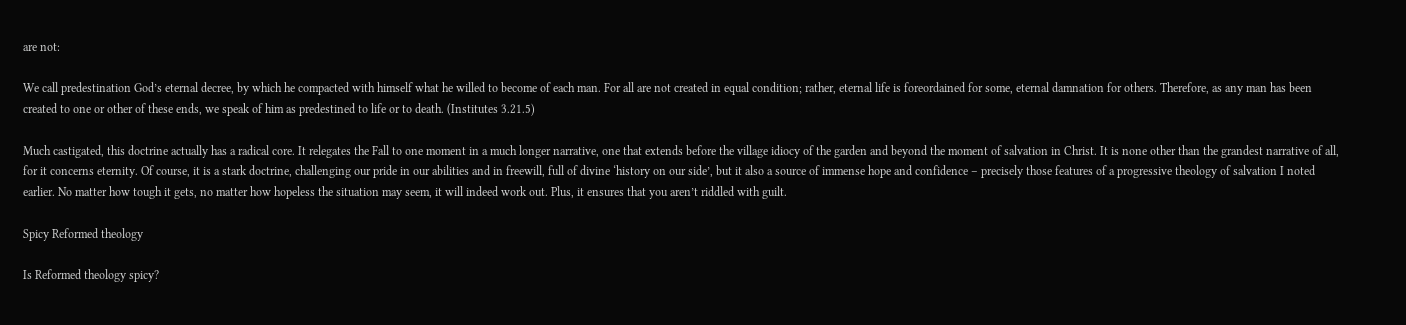are not:

We call predestination God’s eternal decree, by which he compacted with himself what he willed to become of each man. For all are not created in equal condition; rather, eternal life is foreordained for some, eternal damnation for others. Therefore, as any man has been created to one or other of these ends, we speak of him as predestined to life or to death. (Institutes 3.21.5)

Much castigated, this doctrine actually has a radical core. It relegates the Fall to one moment in a much longer narrative, one that extends before the village idiocy of the garden and beyond the moment of salvation in Christ. It is none other than the grandest narrative of all, for it concerns eternity. Of course, it is a stark doctrine, challenging our pride in our abilities and in freewill, full of divine ‘history on our side’, but it also a source of immense hope and confidence – precisely those features of a progressive theology of salvation I noted earlier. No matter how tough it gets, no matter how hopeless the situation may seem, it will indeed work out. Plus, it ensures that you aren’t riddled with guilt.

Spicy Reformed theology

Is Reformed theology spicy?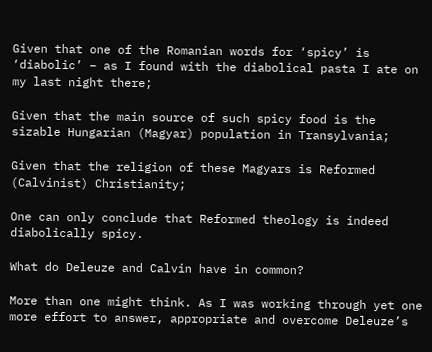Given that one of the Romanian words for ‘spicy’ is ‘diabolic’ – as I found with the diabolical pasta I ate on my last night there;

Given that the main source of such spicy food is the sizable Hungarian (Magyar) population in Transylvania;

Given that the religion of these Magyars is Reformed (Calvinist) Christianity;

One can only conclude that Reformed theology is indeed diabolically spicy.

What do Deleuze and Calvin have in common?

More than one might think. As I was working through yet one more effort to answer, appropriate and overcome Deleuze’s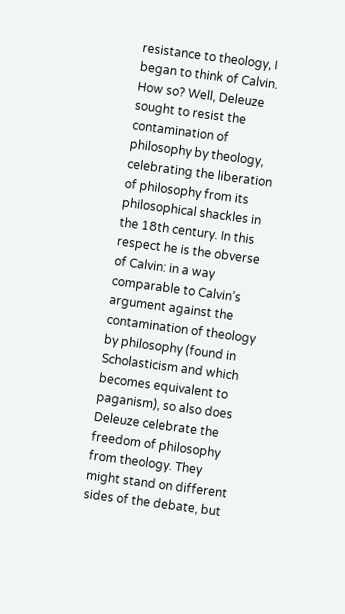resistance to theology, I began to think of Calvin. How so? Well, Deleuze sought to resist the contamination of philosophy by theology, celebrating the liberation of philosophy from its philosophical shackles in the 18th century. In this respect he is the obverse of Calvin: in a way comparable to Calvin’s argument against the contamination of theology by philosophy (found in Scholasticism and which becomes equivalent to paganism), so also does Deleuze celebrate the freedom of philosophy from theology. They might stand on different sides of the debate, but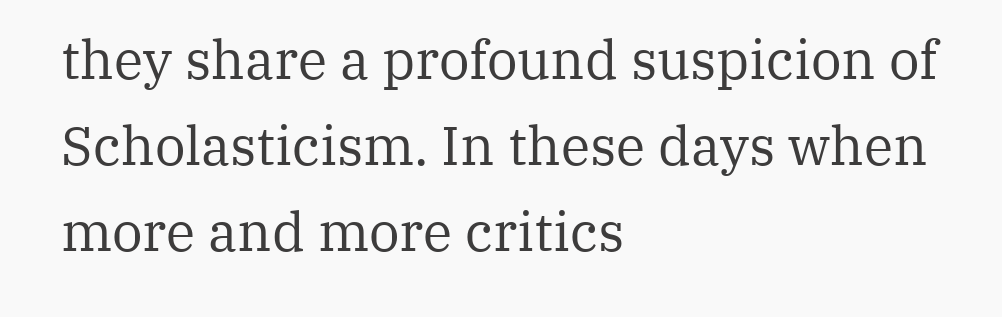they share a profound suspicion of Scholasticism. In these days when more and more critics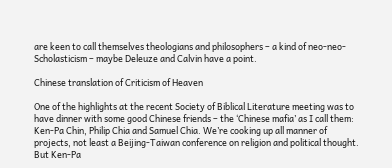are keen to call themselves theologians and philosophers – a kind of neo-neo-Scholasticism – maybe Deleuze and Calvin have a point.

Chinese translation of Criticism of Heaven

One of the highlights at the recent Society of Biblical Literature meeting was to have dinner with some good Chinese friends – the ‘Chinese mafia’ as I call them: Ken-Pa Chin, Philip Chia and Samuel Chia. We’re cooking up all manner of projects, not least a Beijing-Taiwan conference on religion and political thought. But Ken-Pa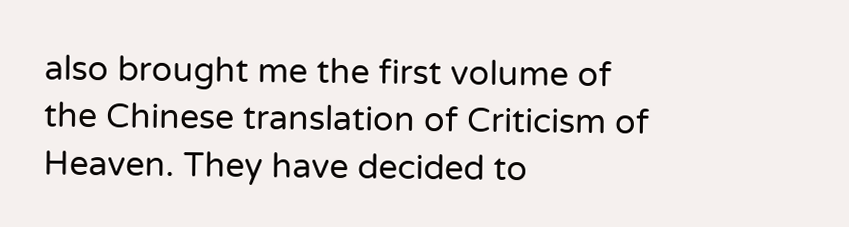also brought me the first volume of the Chinese translation of Criticism of Heaven. They have decided to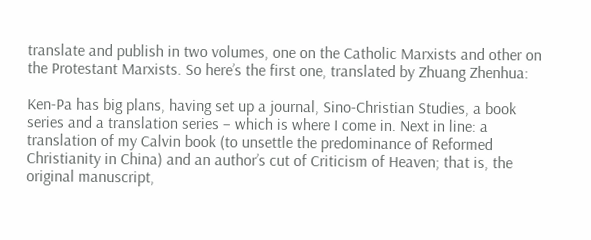translate and publish in two volumes, one on the Catholic Marxists and other on the Protestant Marxists. So here’s the first one, translated by Zhuang Zhenhua:

Ken-Pa has big plans, having set up a journal, Sino-Christian Studies, a book series and a translation series – which is where I come in. Next in line: a translation of my Calvin book (to unsettle the predominance of Reformed Christianity in China) and an author’s cut of Criticism of Heaven; that is, the original manuscript,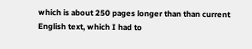which is about 250 pages longer than than current English text, which I had to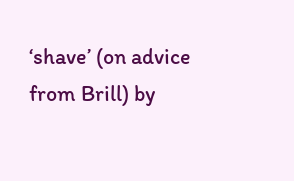‘shave’ (on advice from Brill) by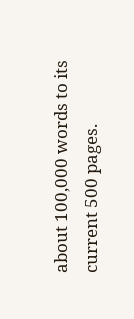about 100,000 words to its current 500 pages.